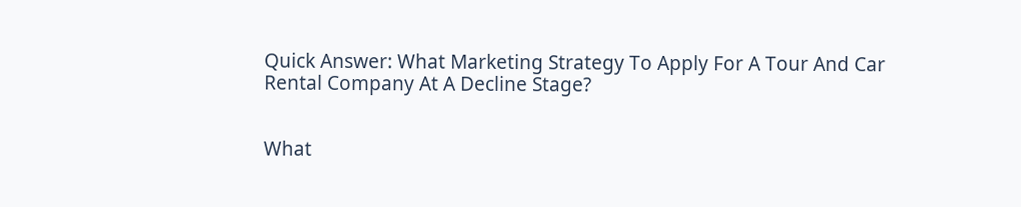Quick Answer: What Marketing Strategy To Apply For A Tour And Car Rental Company At A Decline Stage?


What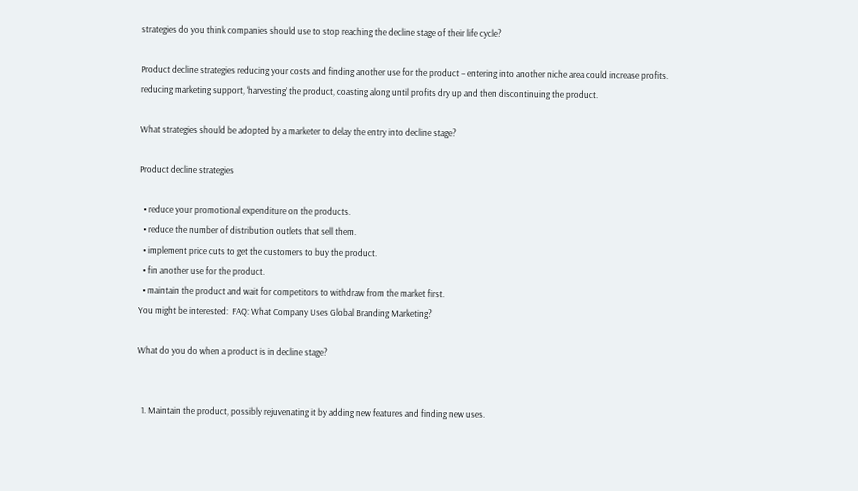strategies do you think companies should use to stop reaching the decline stage of their life cycle?

Product decline strategies reducing your costs and finding another use for the product – entering into another niche area could increase profits. reducing marketing support, ‘harvesting’ the product, coasting along until profits dry up and then discontinuing the product.

What strategies should be adopted by a marketer to delay the entry into decline stage?

Product decline strategies

  • reduce your promotional expenditure on the products.
  • reduce the number of distribution outlets that sell them.
  • implement price cuts to get the customers to buy the product.
  • fin another use for the product.
  • maintain the product and wait for competitors to withdraw from the market first.
You might be interested:  FAQ: What Company Uses Global Branding Marketing?

What do you do when a product is in decline stage?


  1. Maintain the product, possibly rejuvenating it by adding new features and finding new uses.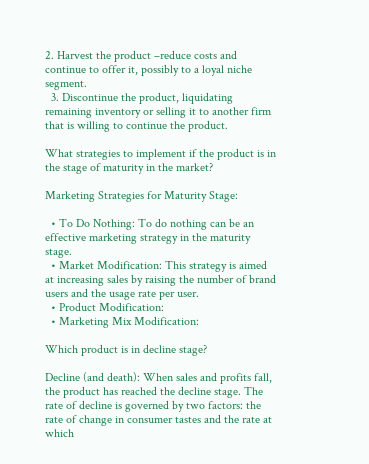2. Harvest the product –reduce costs and continue to offer it, possibly to a loyal niche segment.
  3. Discontinue the product, liquidating remaining inventory or selling it to another firm that is willing to continue the product.

What strategies to implement if the product is in the stage of maturity in the market?

Marketing Strategies for Maturity Stage:

  • To Do Nothing: To do nothing can be an effective marketing strategy in the maturity stage.
  • Market Modification: This strategy is aimed at increasing sales by raising the number of brand users and the usage rate per user.
  • Product Modification:
  • Marketing Mix Modification:

Which product is in decline stage?

Decline (and death): When sales and profits fall, the product has reached the decline stage. The rate of decline is governed by two factors: the rate of change in consumer tastes and the rate at which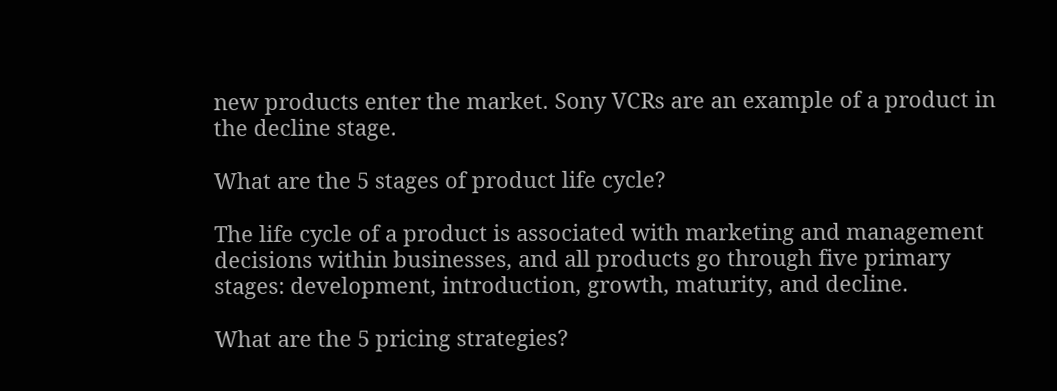new products enter the market. Sony VCRs are an example of a product in the decline stage.

What are the 5 stages of product life cycle?

The life cycle of a product is associated with marketing and management decisions within businesses, and all products go through five primary stages: development, introduction, growth, maturity, and decline.

What are the 5 pricing strategies?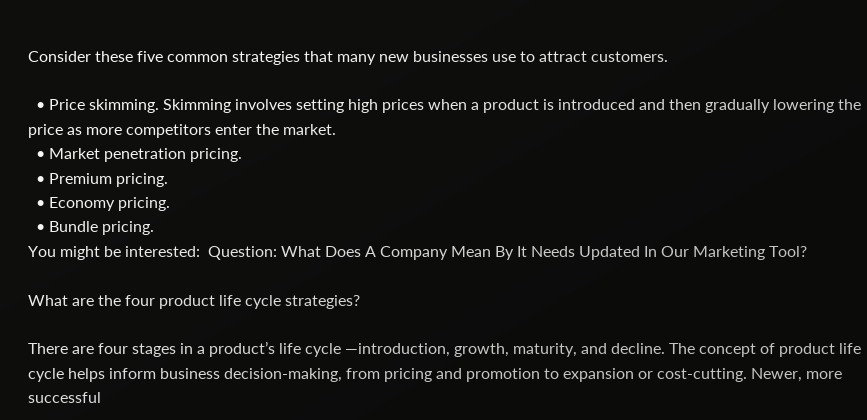Consider these five common strategies that many new businesses use to attract customers.

  • Price skimming. Skimming involves setting high prices when a product is introduced and then gradually lowering the price as more competitors enter the market.
  • Market penetration pricing.
  • Premium pricing.
  • Economy pricing.
  • Bundle pricing.
You might be interested:  Question: What Does A Company Mean By It Needs Updated In Our Marketing Tool?

What are the four product life cycle strategies?

There are four stages in a product’s life cycle —introduction, growth, maturity, and decline. The concept of product life cycle helps inform business decision-making, from pricing and promotion to expansion or cost-cutting. Newer, more successful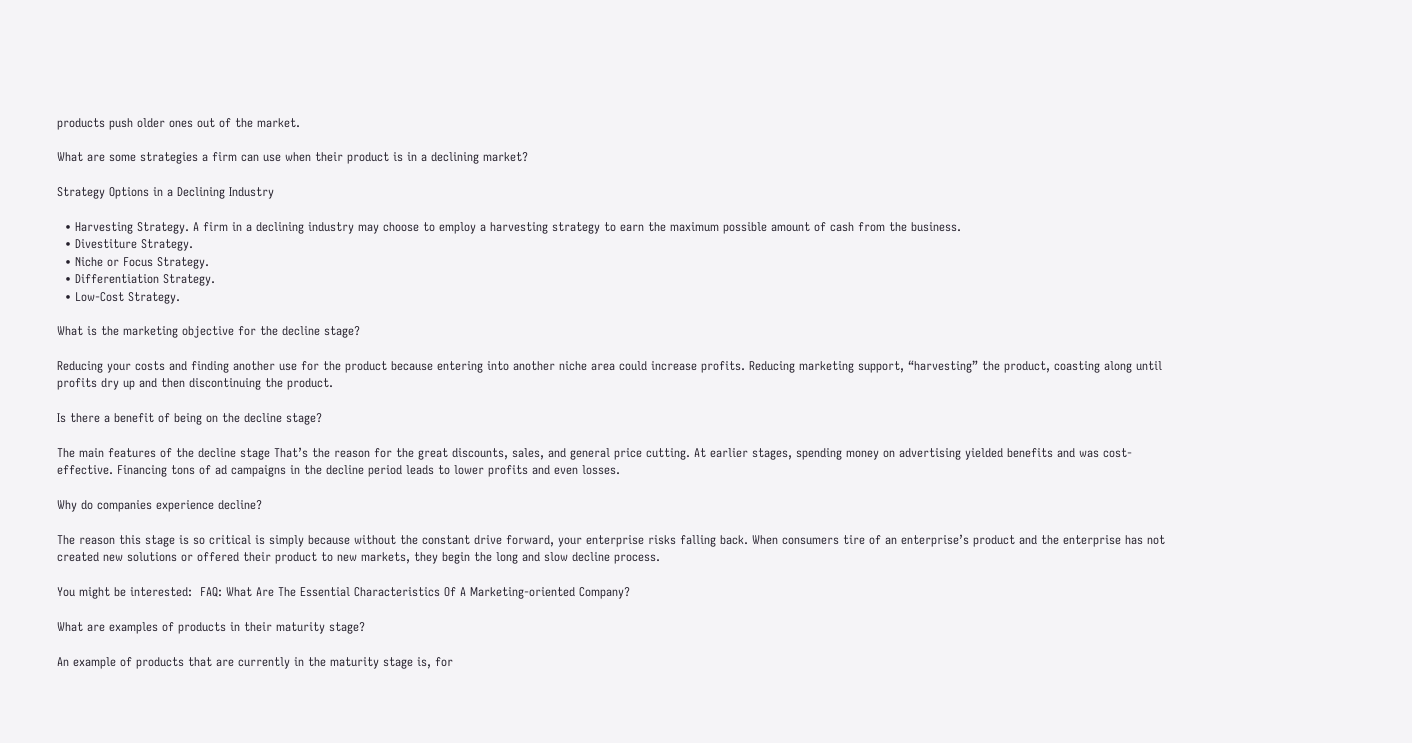products push older ones out of the market.

What are some strategies a firm can use when their product is in a declining market?

Strategy Options in a Declining Industry

  • Harvesting Strategy. A firm in a declining industry may choose to employ a harvesting strategy to earn the maximum possible amount of cash from the business.
  • Divestiture Strategy.
  • Niche or Focus Strategy.
  • Differentiation Strategy.
  • Low-Cost Strategy.

What is the marketing objective for the decline stage?

Reducing your costs and finding another use for the product because entering into another niche area could increase profits. Reducing marketing support, “harvesting” the product, coasting along until profits dry up and then discontinuing the product.

Is there a benefit of being on the decline stage?

The main features of the decline stage That’s the reason for the great discounts, sales, and general price cutting. At earlier stages, spending money on advertising yielded benefits and was cost-effective. Financing tons of ad campaigns in the decline period leads to lower profits and even losses.

Why do companies experience decline?

The reason this stage is so critical is simply because without the constant drive forward, your enterprise risks falling back. When consumers tire of an enterprise’s product and the enterprise has not created new solutions or offered their product to new markets, they begin the long and slow decline process.

You might be interested:  FAQ: What Are The Essential Characteristics Of A Marketing-oriented Company?

What are examples of products in their maturity stage?

An example of products that are currently in the maturity stage is, for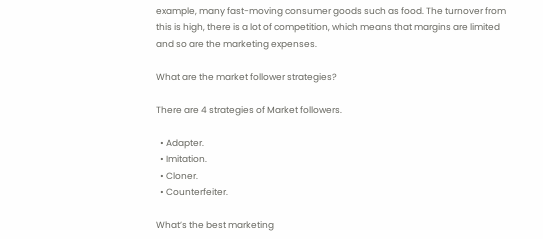example, many fast-moving consumer goods such as food. The turnover from this is high, there is a lot of competition, which means that margins are limited and so are the marketing expenses.

What are the market follower strategies?

There are 4 strategies of Market followers.

  • Adapter.
  • Imitation.
  • Cloner.
  • Counterfeiter.

What’s the best marketing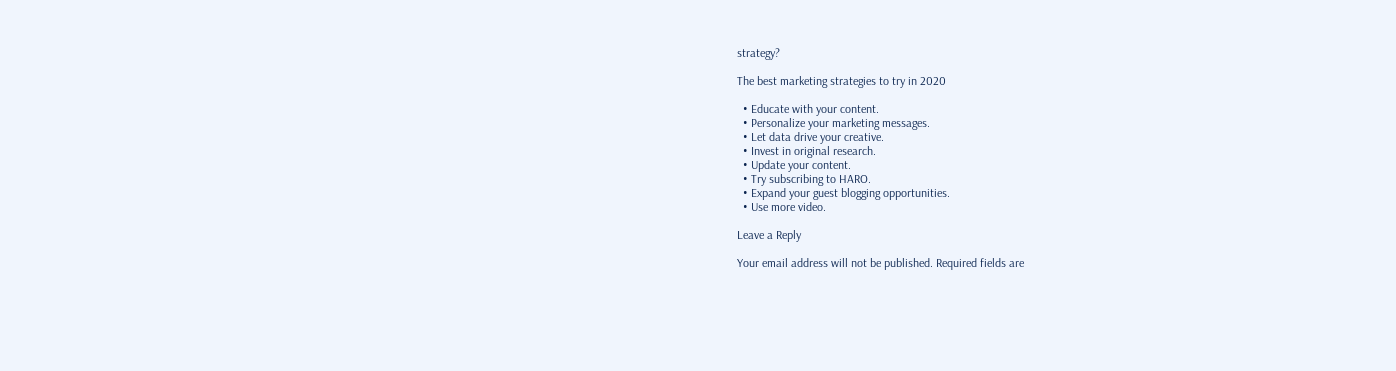strategy?

The best marketing strategies to try in 2020

  • Educate with your content.
  • Personalize your marketing messages.
  • Let data drive your creative.
  • Invest in original research.
  • Update your content.
  • Try subscribing to HARO.
  • Expand your guest blogging opportunities.
  • Use more video.

Leave a Reply

Your email address will not be published. Required fields are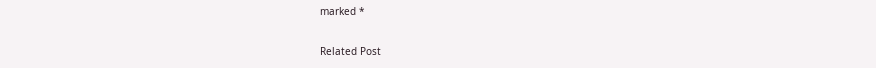marked *

Related Post